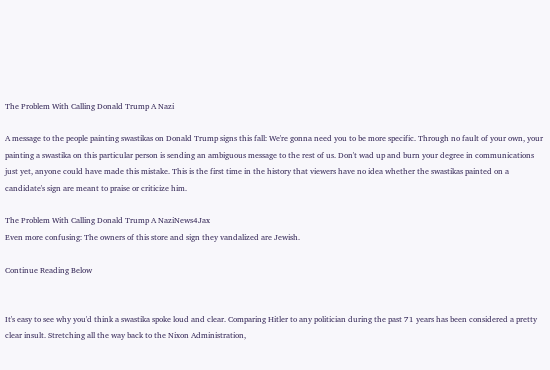The Problem With Calling Donald Trump A Nazi

A message to the people painting swastikas on Donald Trump signs this fall: We're gonna need you to be more specific. Through no fault of your own, your painting a swastika on this particular person is sending an ambiguous message to the rest of us. Don't wad up and burn your degree in communications just yet, anyone could have made this mistake. This is the first time in the history that viewers have no idea whether the swastikas painted on a candidate's sign are meant to praise or criticize him.

The Problem With Calling Donald Trump A NaziNews4Jax
Even more confusing: The owners of this store and sign they vandalized are Jewish.

Continue Reading Below


It's easy to see why you'd think a swastika spoke loud and clear. Comparing Hitler to any politician during the past 71 years has been considered a pretty clear insult. Stretching all the way back to the Nixon Administration,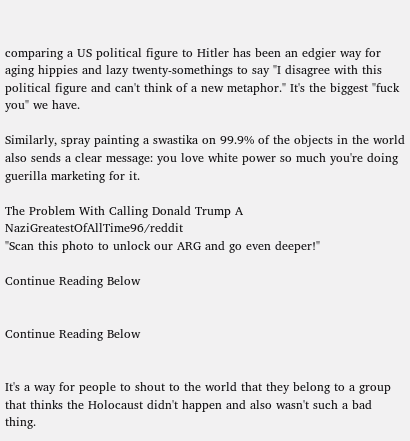comparing a US political figure to Hitler has been an edgier way for aging hippies and lazy twenty-somethings to say "I disagree with this political figure and can't think of a new metaphor." It's the biggest "fuck you" we have.

Similarly, spray painting a swastika on 99.9% of the objects in the world also sends a clear message: you love white power so much you're doing guerilla marketing for it.

The Problem With Calling Donald Trump A NaziGreatestOfAllTime96/reddit
"Scan this photo to unlock our ARG and go even deeper!"

Continue Reading Below


Continue Reading Below


It's a way for people to shout to the world that they belong to a group that thinks the Holocaust didn't happen and also wasn't such a bad thing.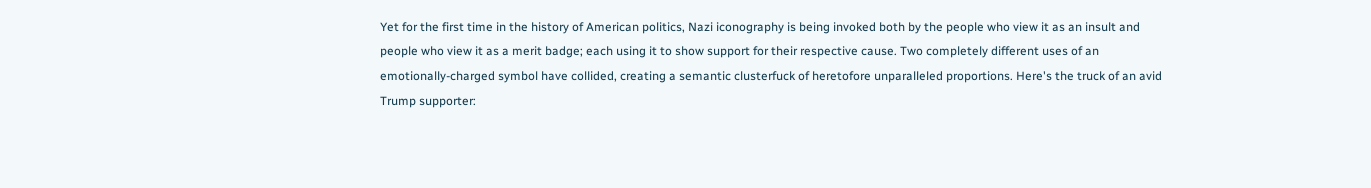Yet for the first time in the history of American politics, Nazi iconography is being invoked both by the people who view it as an insult and people who view it as a merit badge; each using it to show support for their respective cause. Two completely different uses of an emotionally-charged symbol have collided, creating a semantic clusterfuck of heretofore unparalleled proportions. Here's the truck of an avid Trump supporter: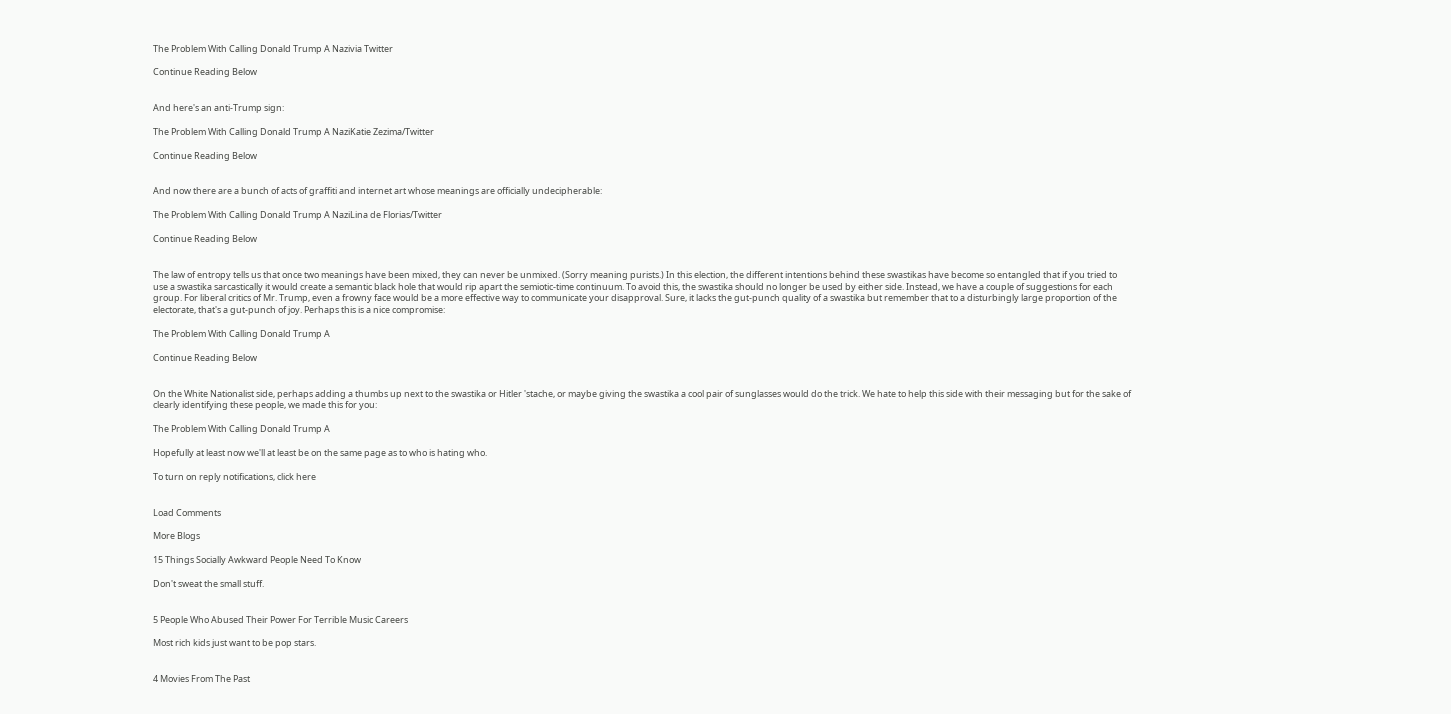The Problem With Calling Donald Trump A Nazivia Twitter

Continue Reading Below


And here's an anti-Trump sign:

The Problem With Calling Donald Trump A NaziKatie Zezima/Twitter

Continue Reading Below


And now there are a bunch of acts of graffiti and internet art whose meanings are officially undecipherable:

The Problem With Calling Donald Trump A NaziLina de Florias/Twitter

Continue Reading Below


The law of entropy tells us that once two meanings have been mixed, they can never be unmixed. (Sorry meaning purists.) In this election, the different intentions behind these swastikas have become so entangled that if you tried to use a swastika sarcastically it would create a semantic black hole that would rip apart the semiotic-time continuum. To avoid this, the swastika should no longer be used by either side. Instead, we have a couple of suggestions for each group. For liberal critics of Mr. Trump, even a frowny face would be a more effective way to communicate your disapproval. Sure, it lacks the gut-punch quality of a swastika but remember that to a disturbingly large proportion of the electorate, that's a gut-punch of joy. Perhaps this is a nice compromise:

The Problem With Calling Donald Trump A

Continue Reading Below


On the White Nationalist side, perhaps adding a thumbs up next to the swastika or Hitler 'stache, or maybe giving the swastika a cool pair of sunglasses would do the trick. We hate to help this side with their messaging but for the sake of clearly identifying these people, we made this for you:

The Problem With Calling Donald Trump A

Hopefully at least now we'll at least be on the same page as to who is hating who.

To turn on reply notifications, click here


Load Comments

More Blogs

15 Things Socially Awkward People Need To Know

Don't sweat the small stuff.


5 People Who Abused Their Power For Terrible Music Careers

Most rich kids just want to be pop stars.


4 Movies From The Past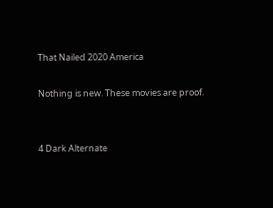That Nailed 2020 America

Nothing is new. These movies are proof.


4 Dark Alternate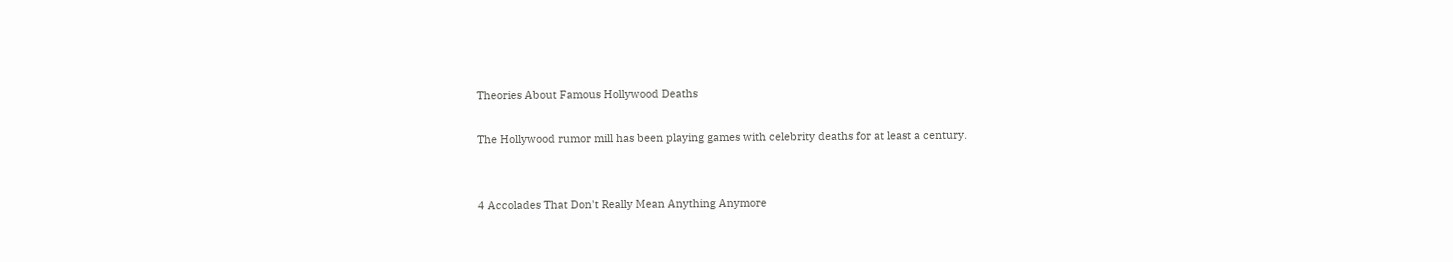Theories About Famous Hollywood Deaths

The Hollywood rumor mill has been playing games with celebrity deaths for at least a century.


4 Accolades That Don't Really Mean Anything Anymore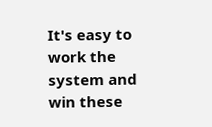It's easy to work the system and win these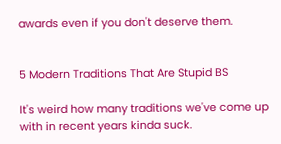awards even if you don't deserve them.


5 Modern Traditions That Are Stupid BS

It's weird how many traditions we've come up with in recent years kinda suck.